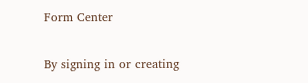Form Center

By signing in or creating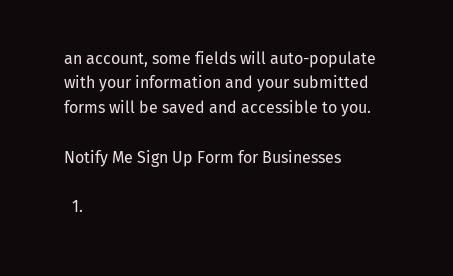an account, some fields will auto-populate with your information and your submitted forms will be saved and accessible to you.

Notify Me Sign Up Form for Businesses

  1.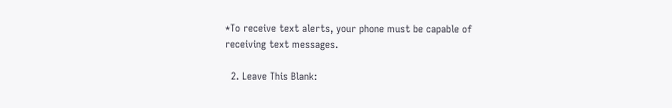*To receive text alerts, your phone must be capable of receiving text messages.

  2. Leave This Blank: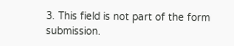3. This field is not part of the form submission.